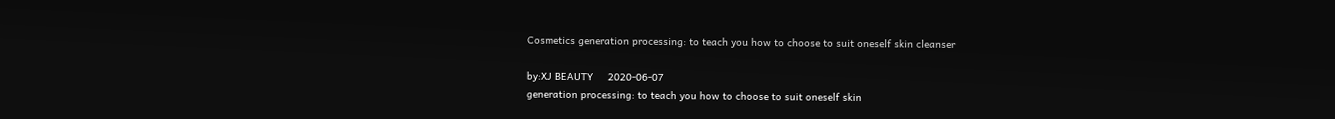Cosmetics generation processing: to teach you how to choose to suit oneself skin cleanser

by:XJ BEAUTY     2020-06-07
generation processing: to teach you how to choose to suit oneself skin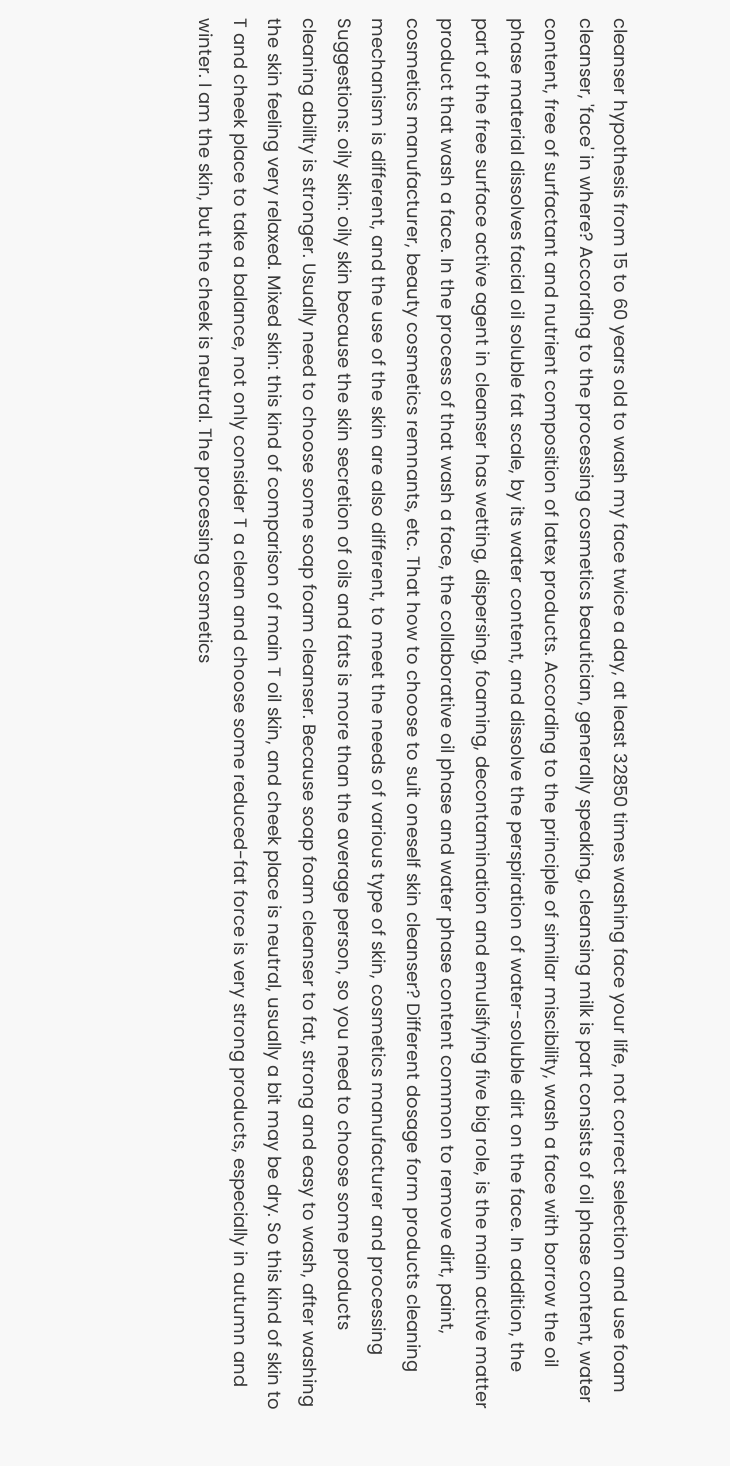cleanser hypothesis from 15 to 60 years old to wash my face twice a day, at least 32850 times washing face your life, not correct selection and use foam cleanser, 'face' in where? According to the processing cosmetics beautician, generally speaking, cleansing milk is part consists of oil phase content, water content, free of surfactant and nutrient composition of latex products. According to the principle of similar miscibility, wash a face with borrow the oil phase material dissolves facial oil soluble fat scale, by its water content, and dissolve the perspiration of water-soluble dirt on the face. In addition, the part of the free surface active agent in cleanser has wetting, dispersing, foaming, decontamination and emulsifying five big role, is the main active matter product that wash a face. In the process of that wash a face, the collaborative oil phase and water phase content common to remove dirt, paint, cosmetics manufacturer, beauty cosmetics remnants, etc. That how to choose to suit oneself skin cleanser? Different dosage form products cleaning mechanism is different, and the use of the skin are also different, to meet the needs of various type of skin, cosmetics manufacturer and processing Suggestions: oily skin: oily skin because the skin secretion of oils and fats is more than the average person, so you need to choose some products cleaning ability is stronger. Usually need to choose some soap foam cleanser. Because soap foam cleanser to fat, strong and easy to wash, after washing the skin feeling very relaxed. Mixed skin: this kind of comparison of main T oil skin, and cheek place is neutral, usually a bit may be dry. So this kind of skin to T and cheek place to take a balance, not only consider T a clean and choose some reduced-fat force is very strong products, especially in autumn and winter. I am the skin, but the cheek is neutral. The processing cosmetics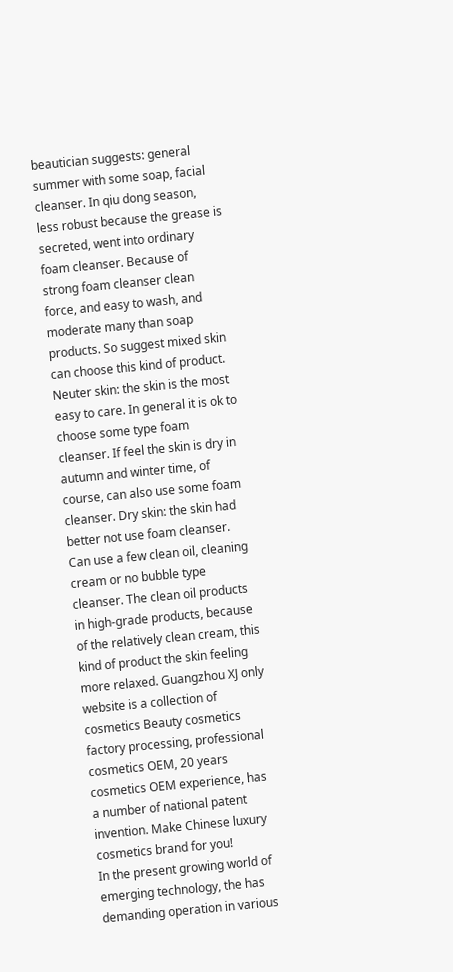beautician suggests: general summer with some soap, facial cleanser. In qiu dong season, less robust because the grease is secreted, went into ordinary foam cleanser. Because of strong foam cleanser clean force, and easy to wash, and moderate many than soap products. So suggest mixed skin can choose this kind of product. Neuter skin: the skin is the most easy to care. In general it is ok to choose some type foam cleanser. If feel the skin is dry in autumn and winter time, of course, can also use some foam cleanser. Dry skin: the skin had better not use foam cleanser. Can use a few clean oil, cleaning cream or no bubble type cleanser. The clean oil products in high-grade products, because of the relatively clean cream, this kind of product the skin feeling more relaxed. Guangzhou XJ only website is a collection of cosmetics Beauty cosmetics factory processing, professional cosmetics OEM, 20 years cosmetics OEM experience, has a number of national patent invention. Make Chinese luxury cosmetics brand for you!
In the present growing world of emerging technology, the has demanding operation in various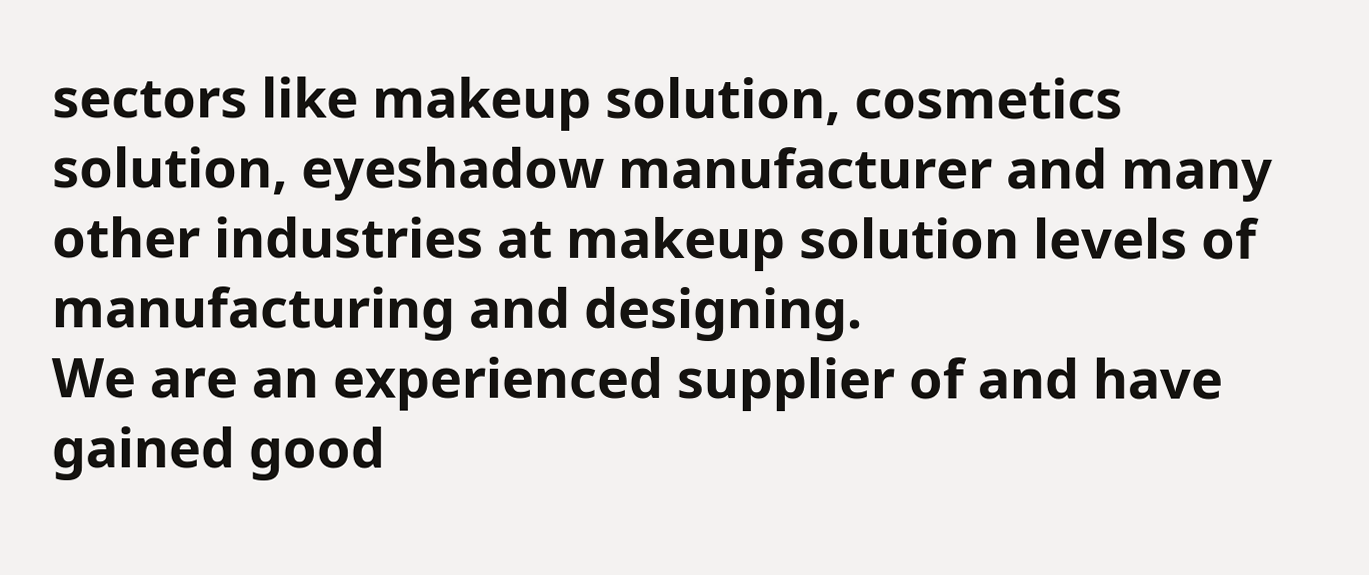sectors like makeup solution, cosmetics solution, eyeshadow manufacturer and many other industries at makeup solution levels of manufacturing and designing.
We are an experienced supplier of and have gained good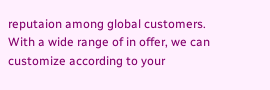reputaion among global customers. With a wide range of in offer, we can customize according to your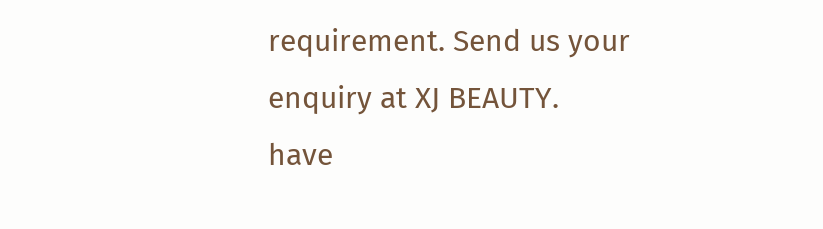requirement. Send us your enquiry at XJ BEAUTY.
have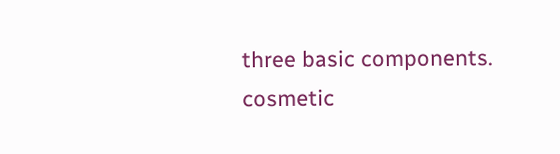three basic components.
cosmetic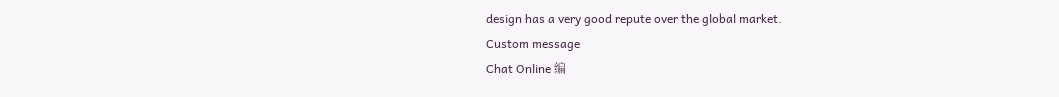design has a very good repute over the global market.
Custom message
Chat Online 编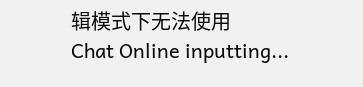辑模式下无法使用
Chat Online inputting...